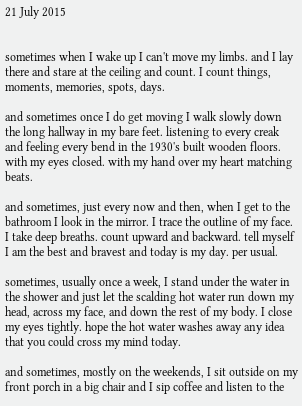21 July 2015


sometimes when I wake up I can't move my limbs. and I lay there and stare at the ceiling and count. I count things, moments, memories, spots, days.

and sometimes once I do get moving I walk slowly down the long hallway in my bare feet. listening to every creak and feeling every bend in the 1930's built wooden floors. with my eyes closed. with my hand over my heart matching beats.

and sometimes, just every now and then, when I get to the bathroom I look in the mirror. I trace the outline of my face. I take deep breaths. count upward and backward. tell myself I am the best and bravest and today is my day. per usual.

sometimes, usually once a week, I stand under the water in the shower and just let the scalding hot water run down my head, across my face, and down the rest of my body. I close my eyes tightly. hope the hot water washes away any idea that you could cross my mind today.

and sometimes, mostly on the weekends, I sit outside on my front porch in a big chair and I sip coffee and listen to the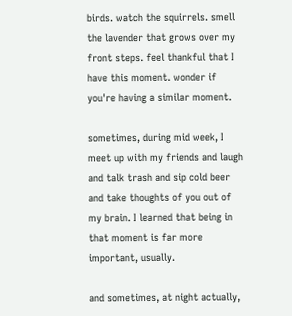birds. watch the squirrels. smell the lavender that grows over my front steps. feel thankful that I have this moment. wonder if you're having a similar moment.

sometimes, during mid week, I meet up with my friends and laugh and talk trash and sip cold beer and take thoughts of you out of my brain. I learned that being in that moment is far more important, usually.

and sometimes, at night actually,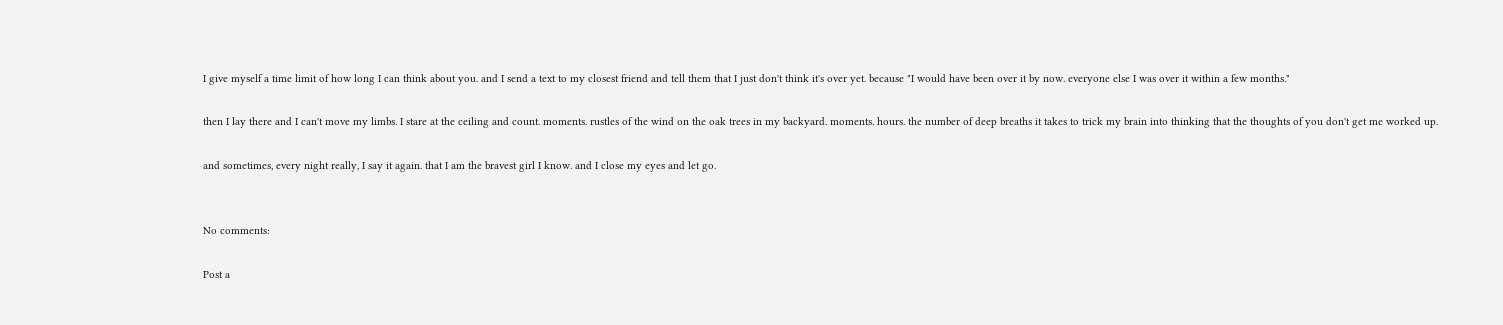I give myself a time limit of how long I can think about you. and I send a text to my closest friend and tell them that I just don't think it's over yet. because "I would have been over it by now. everyone else I was over it within a few months."

then I lay there and I can't move my limbs. I stare at the ceiling and count. moments. rustles of the wind on the oak trees in my backyard. moments. hours. the number of deep breaths it takes to trick my brain into thinking that the thoughts of you don't get me worked up.

and sometimes, every night really, I say it again. that I am the bravest girl I know. and I close my eyes and let go.


No comments:

Post a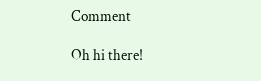Comment

Oh hi there!